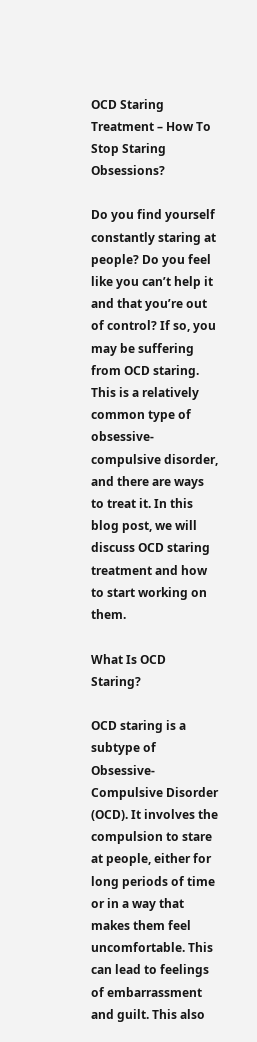OCD Staring Treatment – How To Stop Staring Obsessions?

Do you find yourself constantly staring at people? Do you feel like you can’t help it and that you’re out of control? If so, you may be suffering from OCD staring. This is a relatively common type of obsessive-compulsive disorder, and there are ways to treat it. In this blog post, we will discuss OCD staring treatment and how to start working on them.

What Is OCD Staring?

OCD staring is a subtype of Obsessive-Compulsive Disorder (OCD). It involves the compulsion to stare at people, either for long periods of time or in a way that makes them feel uncomfortable. This can lead to feelings of embarrassment and guilt. This also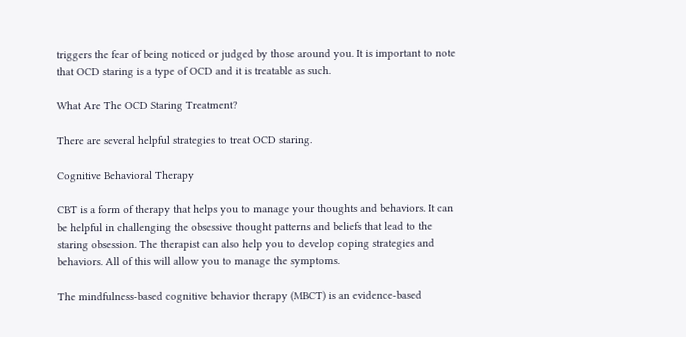triggers the fear of being noticed or judged by those around you. It is important to note that OCD staring is a type of OCD and it is treatable as such.

What Are The OCD Staring Treatment?

There are several helpful strategies to treat OCD staring.

Cognitive Behavioral Therapy

CBT is a form of therapy that helps you to manage your thoughts and behaviors. It can be helpful in challenging the obsessive thought patterns and beliefs that lead to the staring obsession. The therapist can also help you to develop coping strategies and behaviors. All of this will allow you to manage the symptoms.

The mindfulness-based cognitive behavior therapy (MBCT) is an evidence-based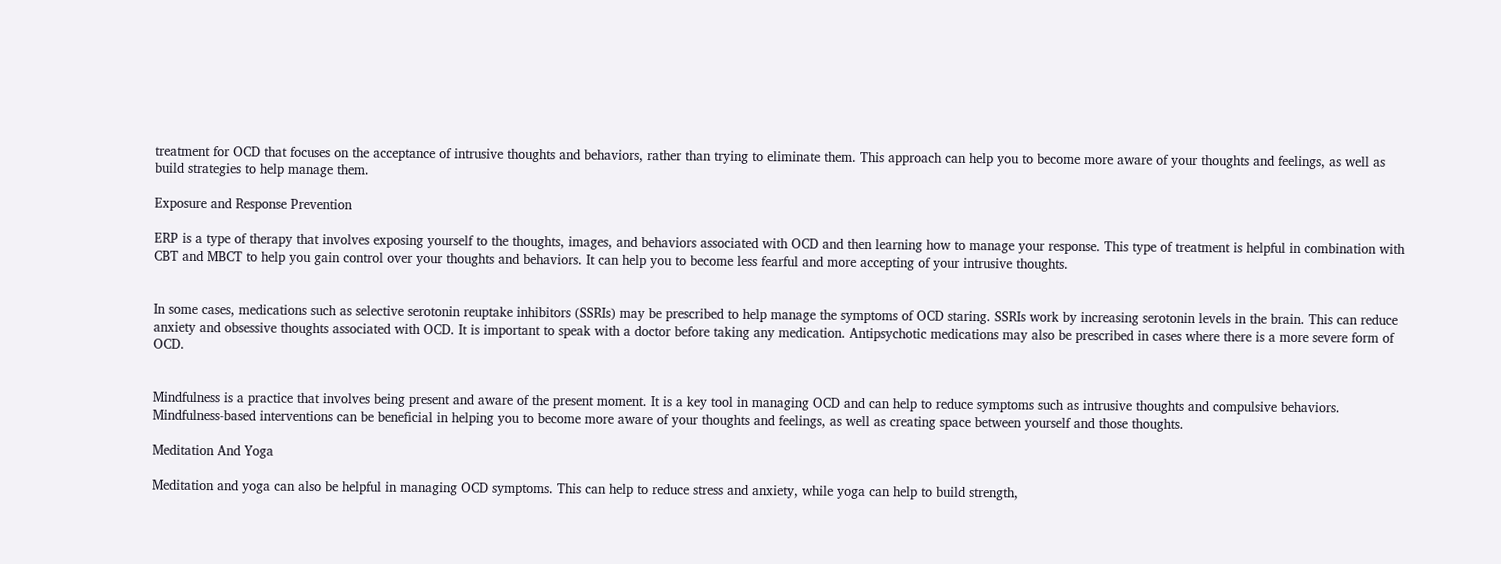treatment for OCD that focuses on the acceptance of intrusive thoughts and behaviors, rather than trying to eliminate them. This approach can help you to become more aware of your thoughts and feelings, as well as build strategies to help manage them.

Exposure and Response Prevention

ERP is a type of therapy that involves exposing yourself to the thoughts, images, and behaviors associated with OCD and then learning how to manage your response. This type of treatment is helpful in combination with CBT and MBCT to help you gain control over your thoughts and behaviors. It can help you to become less fearful and more accepting of your intrusive thoughts.


In some cases, medications such as selective serotonin reuptake inhibitors (SSRIs) may be prescribed to help manage the symptoms of OCD staring. SSRIs work by increasing serotonin levels in the brain. This can reduce anxiety and obsessive thoughts associated with OCD. It is important to speak with a doctor before taking any medication. Antipsychotic medications may also be prescribed in cases where there is a more severe form of OCD.


Mindfulness is a practice that involves being present and aware of the present moment. It is a key tool in managing OCD and can help to reduce symptoms such as intrusive thoughts and compulsive behaviors. Mindfulness-based interventions can be beneficial in helping you to become more aware of your thoughts and feelings, as well as creating space between yourself and those thoughts.

Meditation And Yoga

Meditation and yoga can also be helpful in managing OCD symptoms. This can help to reduce stress and anxiety, while yoga can help to build strength,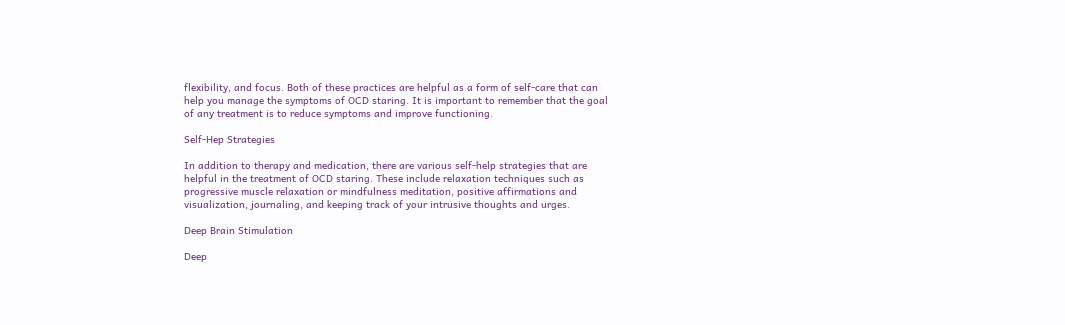flexibility, and focus. Both of these practices are helpful as a form of self-care that can help you manage the symptoms of OCD staring. It is important to remember that the goal of any treatment is to reduce symptoms and improve functioning.

Self-Hep Strategies

In addition to therapy and medication, there are various self-help strategies that are helpful in the treatment of OCD staring. These include relaxation techniques such as progressive muscle relaxation or mindfulness meditation, positive affirmations and visualization, journaling, and keeping track of your intrusive thoughts and urges.

Deep Brain Stimulation

Deep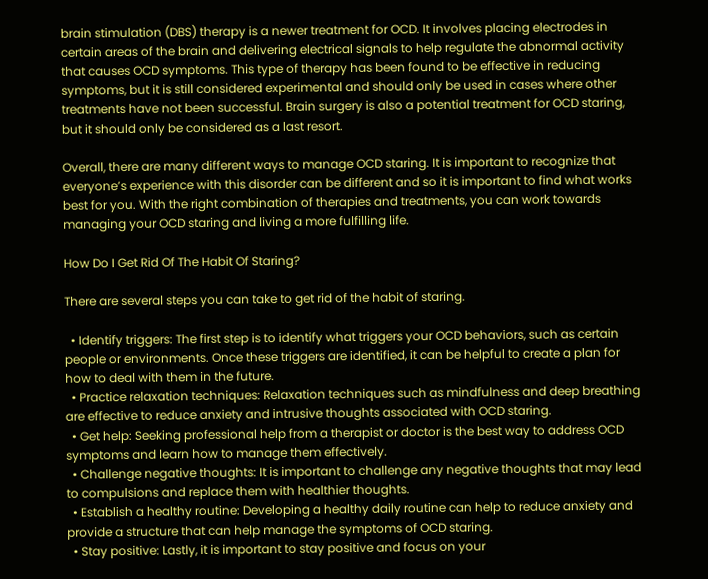brain stimulation (DBS) therapy is a newer treatment for OCD. It involves placing electrodes in certain areas of the brain and delivering electrical signals to help regulate the abnormal activity that causes OCD symptoms. This type of therapy has been found to be effective in reducing symptoms, but it is still considered experimental and should only be used in cases where other treatments have not been successful. Brain surgery is also a potential treatment for OCD staring, but it should only be considered as a last resort.

Overall, there are many different ways to manage OCD staring. It is important to recognize that everyone’s experience with this disorder can be different and so it is important to find what works best for you. With the right combination of therapies and treatments, you can work towards managing your OCD staring and living a more fulfilling life.

How Do I Get Rid Of The Habit Of Staring?

There are several steps you can take to get rid of the habit of staring.

  • Identify triggers: The first step is to identify what triggers your OCD behaviors, such as certain people or environments. Once these triggers are identified, it can be helpful to create a plan for how to deal with them in the future.
  • Practice relaxation techniques: Relaxation techniques such as mindfulness and deep breathing are effective to reduce anxiety and intrusive thoughts associated with OCD staring.
  • Get help: Seeking professional help from a therapist or doctor is the best way to address OCD symptoms and learn how to manage them effectively.
  • Challenge negative thoughts: It is important to challenge any negative thoughts that may lead to compulsions and replace them with healthier thoughts.
  • Establish a healthy routine: Developing a healthy daily routine can help to reduce anxiety and provide a structure that can help manage the symptoms of OCD staring.
  • Stay positive: Lastly, it is important to stay positive and focus on your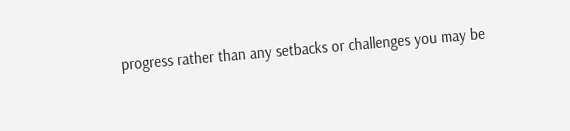progress rather than any setbacks or challenges you may be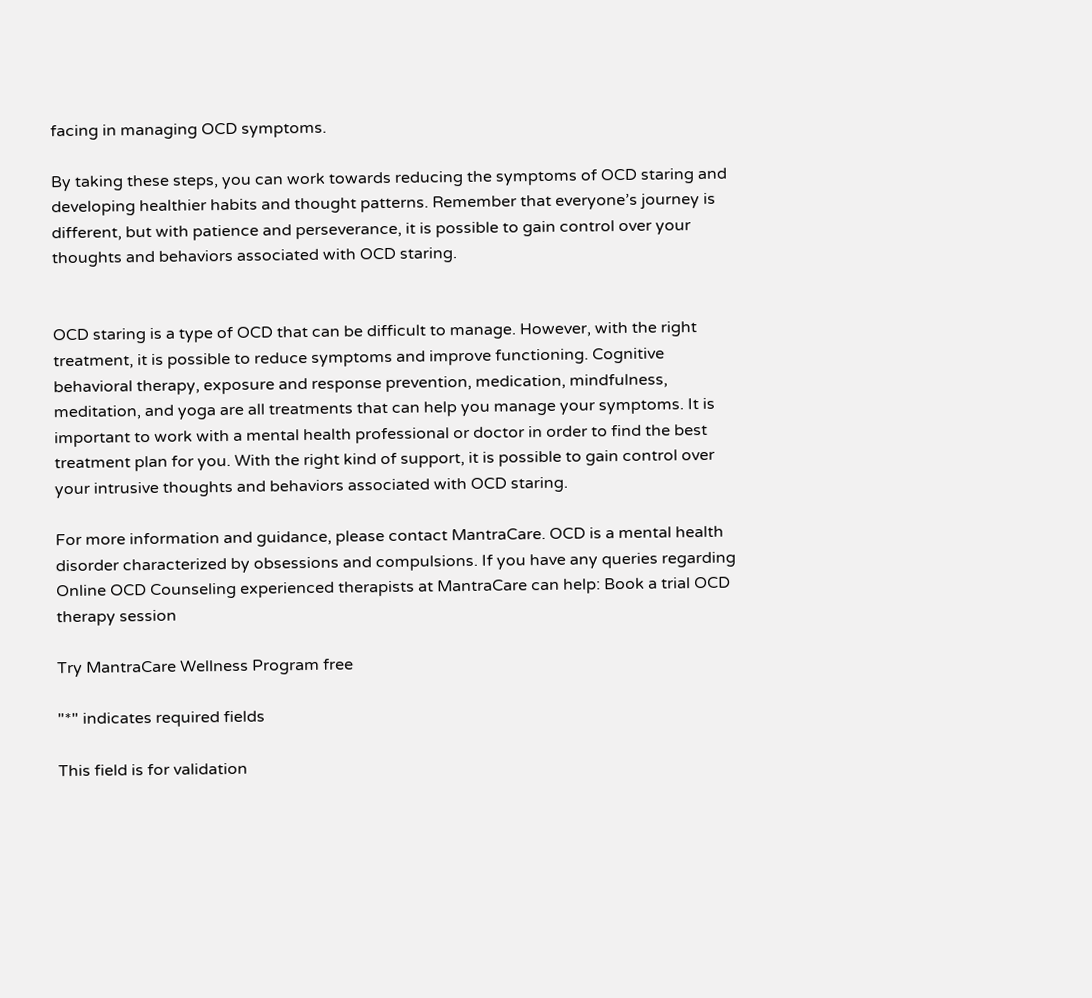facing in managing OCD symptoms.

By taking these steps, you can work towards reducing the symptoms of OCD staring and developing healthier habits and thought patterns. Remember that everyone’s journey is different, but with patience and perseverance, it is possible to gain control over your thoughts and behaviors associated with OCD staring.


OCD staring is a type of OCD that can be difficult to manage. However, with the right treatment, it is possible to reduce symptoms and improve functioning. Cognitive behavioral therapy, exposure and response prevention, medication, mindfulness, meditation, and yoga are all treatments that can help you manage your symptoms. It is important to work with a mental health professional or doctor in order to find the best treatment plan for you. With the right kind of support, it is possible to gain control over your intrusive thoughts and behaviors associated with OCD staring.

For more information and guidance, please contact MantraCare. OCD is a mental health disorder characterized by obsessions and compulsions. If you have any queries regarding Online OCD Counseling experienced therapists at MantraCare can help: Book a trial OCD therapy session

Try MantraCare Wellness Program free

"*" indicates required fields

This field is for validation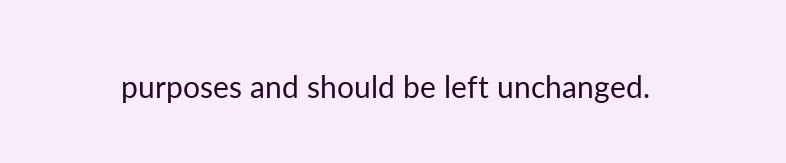purposes and should be left unchanged.